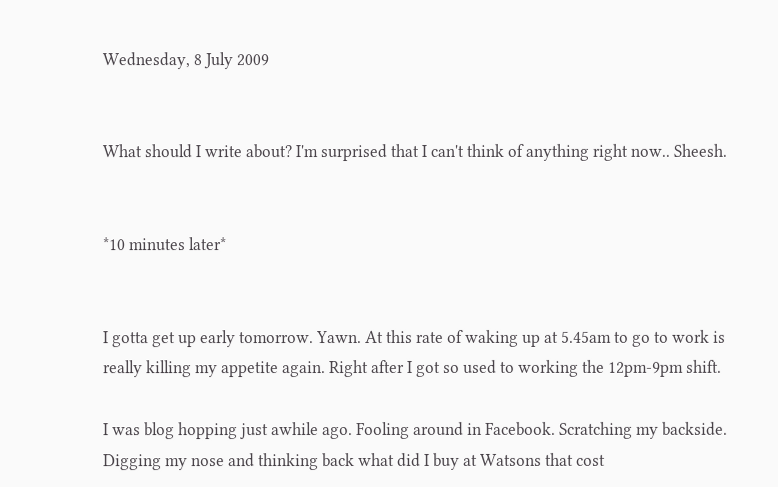Wednesday, 8 July 2009


What should I write about? I'm surprised that I can't think of anything right now.. Sheesh.


*10 minutes later*


I gotta get up early tomorrow. Yawn. At this rate of waking up at 5.45am to go to work is really killing my appetite again. Right after I got so used to working the 12pm-9pm shift.

I was blog hopping just awhile ago. Fooling around in Facebook. Scratching my backside. Digging my nose and thinking back what did I buy at Watsons that cost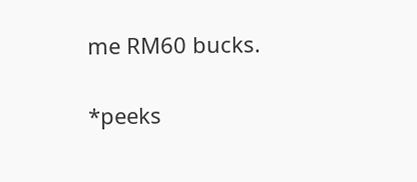me RM60 bucks.

*peeks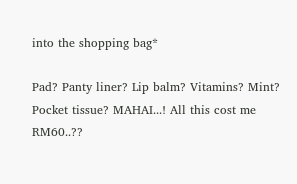into the shopping bag*

Pad? Panty liner? Lip balm? Vitamins? Mint? Pocket tissue? MAHAI...! All this cost me RM60..??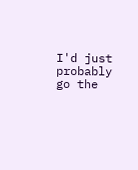I'd just probably go the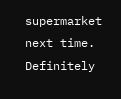supermarket next time. Definitely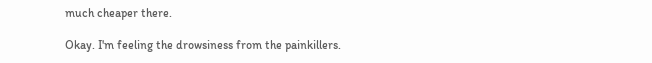much cheaper there.

Okay. I'm feeling the drowsiness from the painkillers.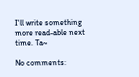I'll write something more read-able next time. Ta~

No comments: